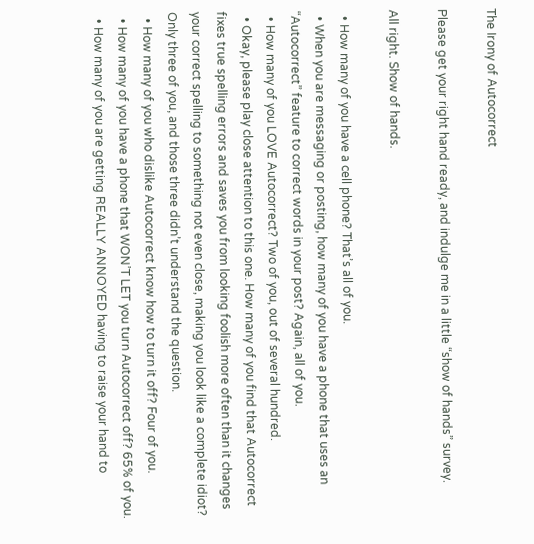The Irony of Autocorrect

Please get your right hand ready, and indulge me in a little “show of hands” survey.

All right. Show of hands.

  • How many of you have a cell phone? That’s all of you.
  • When you are messaging or posting, how many of you have a phone that uses an “Autocorrect” feature to correct words in your post? Again, all of you.
  • How many of you LOVE Autocorrect? Two of you, out of several hundred.
  • Okay, please play close attention to this one. How many of you find that Autocorrect fixes true spelling errors and saves you from looking foolish more often than it changes your correct spelling to something not even close, making you look like a complete idiot? Only three of you, and those three didn’t understand the question.
  • How many of you who dislike Autocorrect know how to turn it off? Four of you.
  • How many of you have a phone that WON’T LET you turn Autocorrect off? 65% of you.
  • How many of you are getting REALLY ANNOYED having to raise your hand to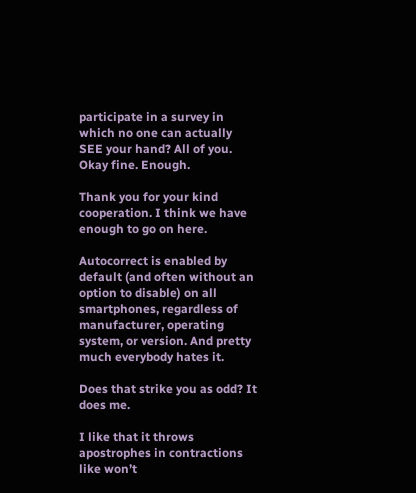participate in a survey in which no one can actually SEE your hand? All of you. Okay fine. Enough.

Thank you for your kind cooperation. I think we have enough to go on here.

Autocorrect is enabled by default (and often without an option to disable) on all smartphones, regardless of manufacturer, operating system, or version. And pretty much everybody hates it.

Does that strike you as odd? It does me.

I like that it throws apostrophes in contractions like won’t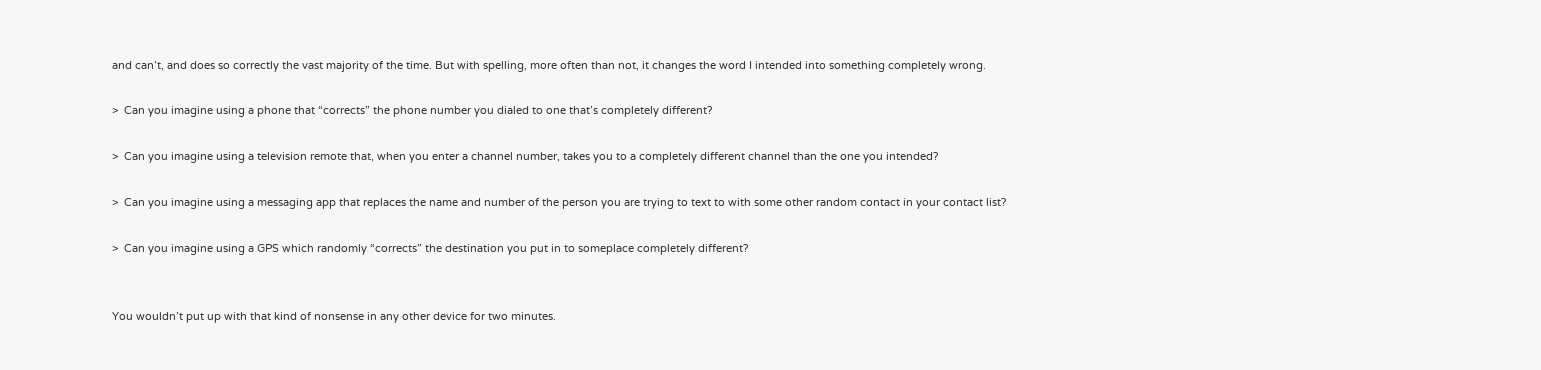and can’t, and does so correctly the vast majority of the time. But with spelling, more often than not, it changes the word I intended into something completely wrong.

>  Can you imagine using a phone that “corrects” the phone number you dialed to one that’s completely different?

>  Can you imagine using a television remote that, when you enter a channel number, takes you to a completely different channel than the one you intended?

>  Can you imagine using a messaging app that replaces the name and number of the person you are trying to text to with some other random contact in your contact list?

>  Can you imagine using a GPS which randomly “corrects” the destination you put in to someplace completely different?


You wouldn’t put up with that kind of nonsense in any other device for two minutes.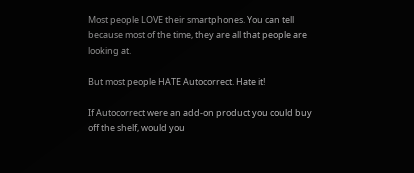Most people LOVE their smartphones. You can tell because most of the time, they are all that people are looking at.

But most people HATE Autocorrect. Hate it!

If Autocorrect were an add-on product you could buy off the shelf, would you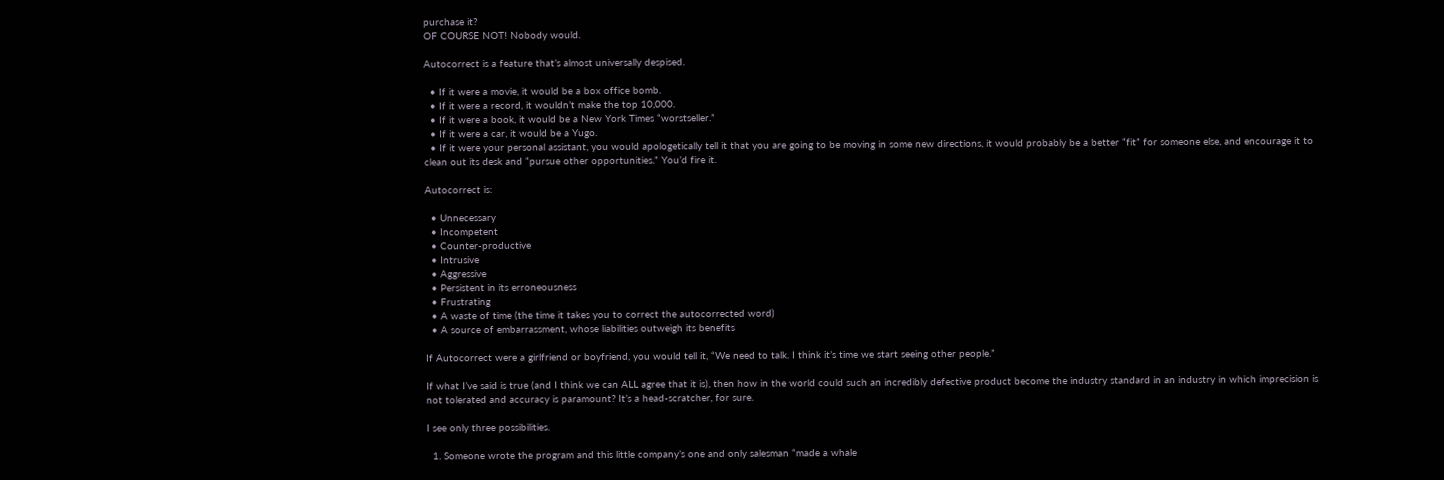purchase it?
OF COURSE NOT! Nobody would.

Autocorrect is a feature that’s almost universally despised.

  • If it were a movie, it would be a box office bomb.
  • If it were a record, it wouldn’t make the top 10,000.
  • If it were a book, it would be a New York Times “worstseller.”
  • If it were a car, it would be a Yugo.
  • If it were your personal assistant, you would apologetically tell it that you are going to be moving in some new directions, it would probably be a better “fit” for someone else, and encourage it to clean out its desk and “pursue other opportunities.” You’d fire it.

Autocorrect is:

  • Unnecessary
  • Incompetent
  • Counter-productive
  • Intrusive
  • Aggressive
  • Persistent in its erroneousness
  • Frustrating
  • A waste of time (the time it takes you to correct the autocorrected word)
  • A source of embarrassment, whose liabilities outweigh its benefits

If Autocorrect were a girlfriend or boyfriend, you would tell it, “We need to talk. I think it’s time we start seeing other people.”

If what I’ve said is true (and I think we can ALL agree that it is), then how in the world could such an incredibly defective product become the industry standard in an industry in which imprecision is not tolerated and accuracy is paramount? It’s a head-scratcher, for sure.

I see only three possibilities.

  1. Someone wrote the program and this little company’s one and only salesman “made a whale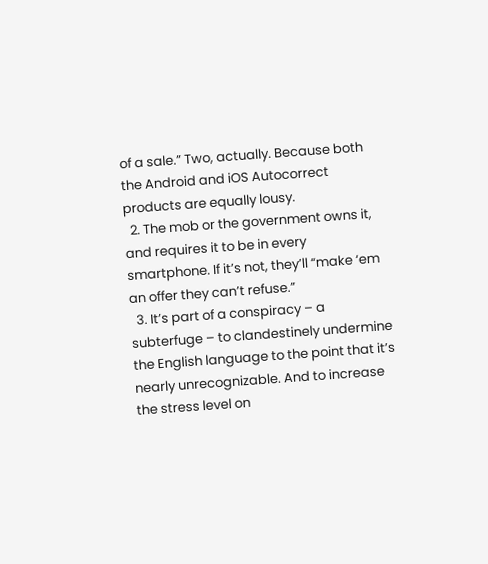of a sale.” Two, actually. Because both the Android and iOS Autocorrect products are equally lousy.
  2. The mob or the government owns it, and requires it to be in every smartphone. If it’s not, they’ll “make ‘em an offer they can’t refuse.”
  3. It’s part of a conspiracy – a subterfuge – to clandestinely undermine the English language to the point that it’s nearly unrecognizable. And to increase the stress level on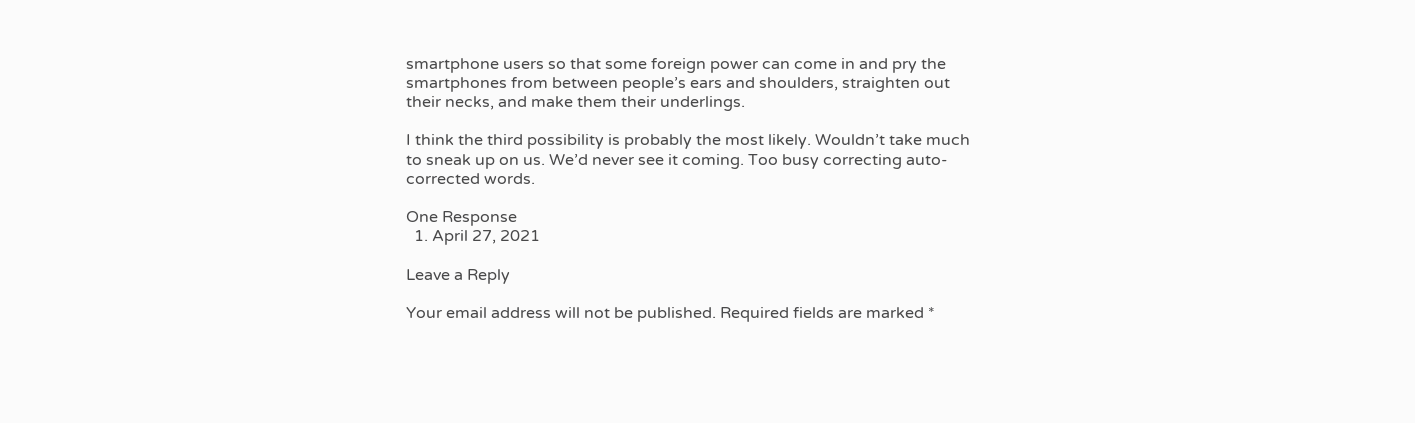smartphone users so that some foreign power can come in and pry the smartphones from between people’s ears and shoulders, straighten out their necks, and make them their underlings.

I think the third possibility is probably the most likely. Wouldn’t take much to sneak up on us. We’d never see it coming. Too busy correcting auto-corrected words.

One Response
  1. April 27, 2021

Leave a Reply

Your email address will not be published. Required fields are marked *